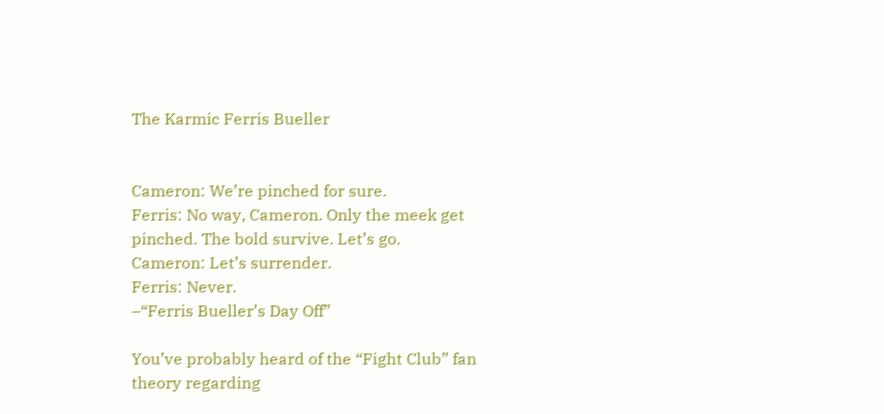The Karmic Ferris Bueller


Cameron: We’re pinched for sure.
Ferris: No way, Cameron. Only the meek get pinched. The bold survive. Let’s go.
Cameron: Let’s surrender.
Ferris: Never.
–“Ferris Bueller’s Day Off”

You’ve probably heard of the “Fight Club” fan theory regarding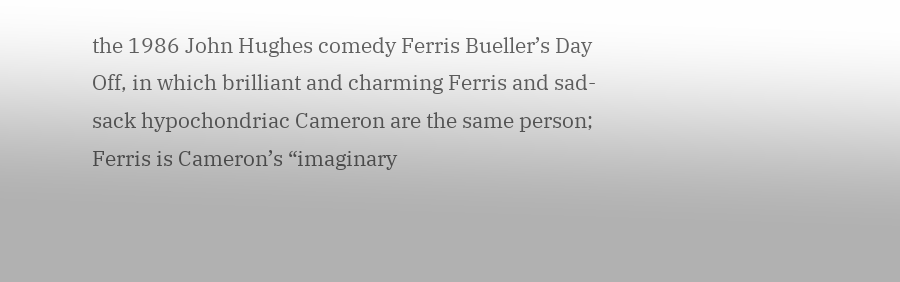the 1986 John Hughes comedy Ferris Bueller’s Day Off, in which brilliant and charming Ferris and sad-sack hypochondriac Cameron are the same person; Ferris is Cameron’s “imaginary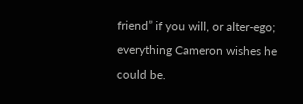friend” if you will, or alter-ego; everything Cameron wishes he could be.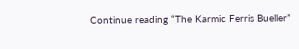Continue reading “The Karmic Ferris Bueller”